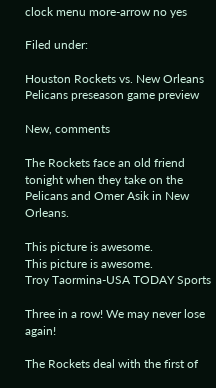clock menu more-arrow no yes

Filed under:

Houston Rockets vs. New Orleans Pelicans preseason game preview

New, comments

The Rockets face an old friend tonight when they take on the Pelicans and Omer Asik in New Orleans.

This picture is awesome.
This picture is awesome.
Troy Taormina-USA TODAY Sports

Three in a row! We may never lose again!

The Rockets deal with the first of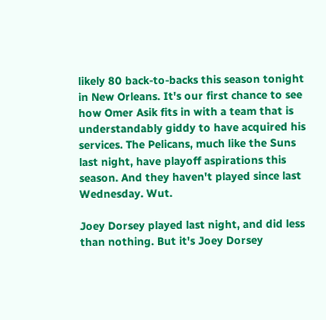likely 80 back-to-backs this season tonight in New Orleans. It's our first chance to see how Omer Asik fits in with a team that is understandably giddy to have acquired his services. The Pelicans, much like the Suns last night, have playoff aspirations this season. And they haven't played since last Wednesday. Wut.

Joey Dorsey played last night, and did less than nothing. But it's Joey Dorsey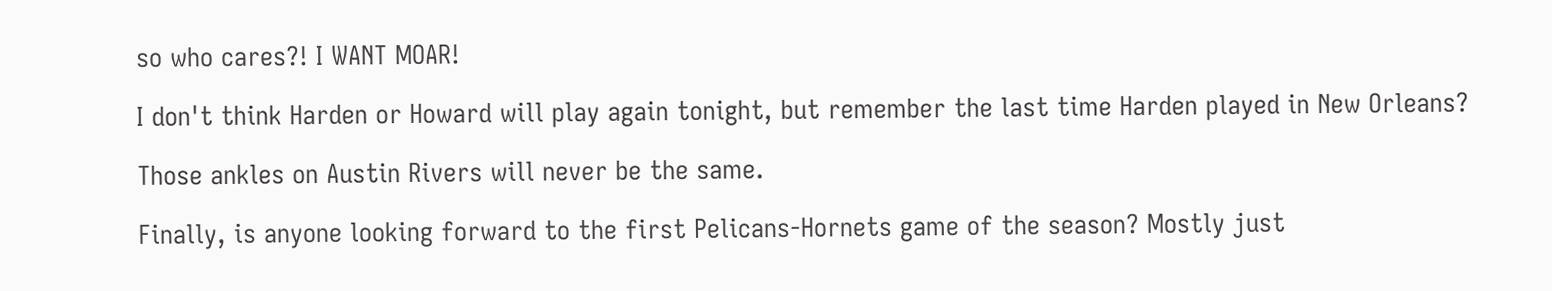so who cares?! I WANT MOAR!

I don't think Harden or Howard will play again tonight, but remember the last time Harden played in New Orleans?

Those ankles on Austin Rivers will never be the same.

Finally, is anyone looking forward to the first Pelicans-Hornets game of the season? Mostly just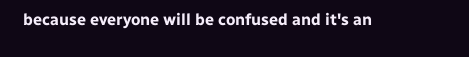because everyone will be confused and it's an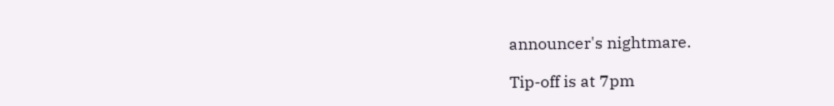announcer's nightmare.

Tip-off is at 7pm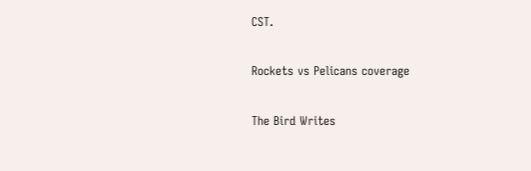CST.

Rockets vs Pelicans coverage

The Bird Writes